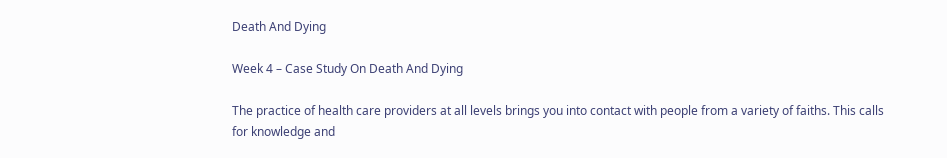Death And Dying

Week 4 – Case Study On Death And Dying

The practice of health care providers at all levels brings you into contact with people from a variety of faiths. This calls for knowledge and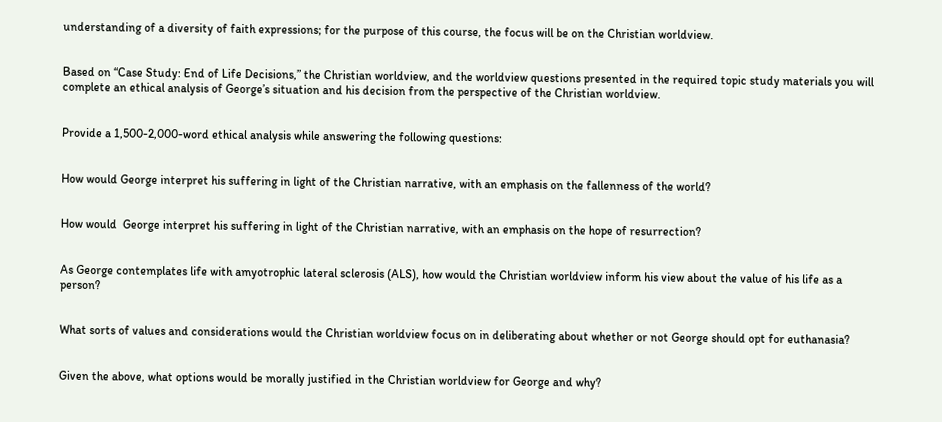understanding of a diversity of faith expressions; for the purpose of this course, the focus will be on the Christian worldview.


Based on “Case Study: End of Life Decisions,” the Christian worldview, and the worldview questions presented in the required topic study materials you will complete an ethical analysis of George’s situation and his decision from the perspective of the Christian worldview.


Provide a 1,500-2,000-word ethical analysis while answering the following questions:


How would George interpret his suffering in light of the Christian narrative, with an emphasis on the fallenness of the world?


How would  George interpret his suffering in light of the Christian narrative, with an emphasis on the hope of resurrection?


As George contemplates life with amyotrophic lateral sclerosis (ALS), how would the Christian worldview inform his view about the value of his life as a person?


What sorts of values and considerations would the Christian worldview focus on in deliberating about whether or not George should opt for euthanasia?


Given the above, what options would be morally justified in the Christian worldview for George and why?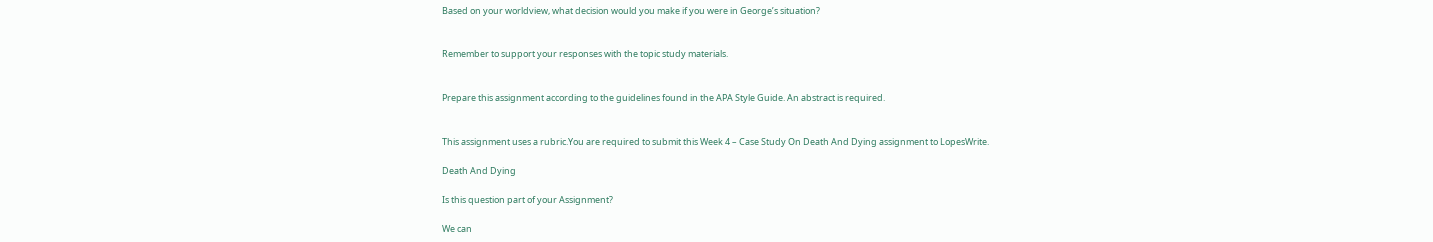Based on your worldview, what decision would you make if you were in George’s situation?


Remember to support your responses with the topic study materials.


Prepare this assignment according to the guidelines found in the APA Style Guide. An abstract is required.


This assignment uses a rubric.You are required to submit this Week 4 – Case Study On Death And Dying assignment to LopesWrite.

Death And Dying

Is this question part of your Assignment?

We can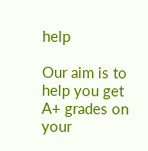help

Our aim is to help you get A+ grades on your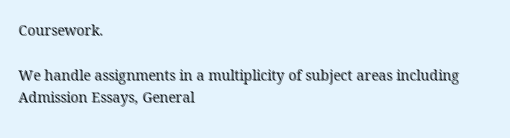Coursework.

We handle assignments in a multiplicity of subject areas including Admission Essays, General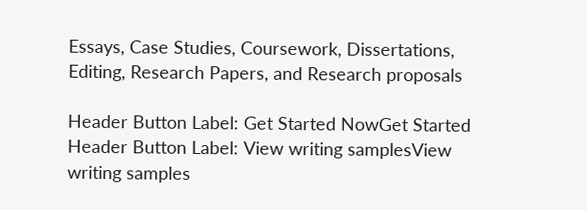Essays, Case Studies, Coursework, Dissertations, Editing, Research Papers, and Research proposals

Header Button Label: Get Started NowGet Started Header Button Label: View writing samplesView writing samples